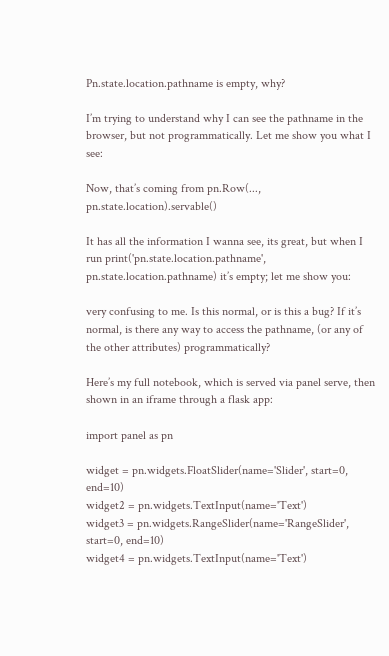Pn.state.location.pathname is empty, why?

I’m trying to understand why I can see the pathname in the browser, but not programmatically. Let me show you what I see:

Now, that’s coming from pn.Row(..., pn.state.location).servable()

It has all the information I wanna see, its great, but when I run print('pn.state.location.pathname', pn.state.location.pathname) it’s empty; let me show you:

very confusing to me. Is this normal, or is this a bug? If it’s normal, is there any way to access the pathname, (or any of the other attributes) programmatically?

Here’s my full notebook, which is served via panel serve, then shown in an iframe through a flask app:

import panel as pn

widget = pn.widgets.FloatSlider(name='Slider', start=0, end=10)
widget2 = pn.widgets.TextInput(name='Text')
widget3 = pn.widgets.RangeSlider(name='RangeSlider', start=0, end=10)
widget4 = pn.widgets.TextInput(name='Text')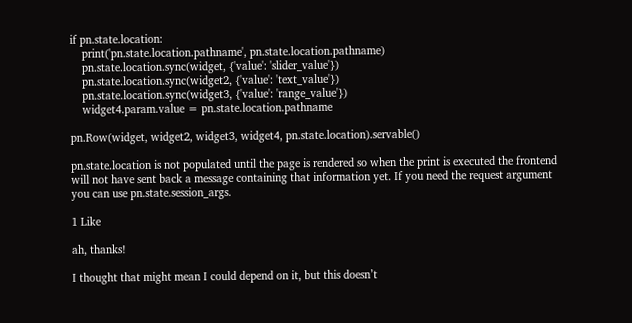if pn.state.location:
    print('pn.state.location.pathname', pn.state.location.pathname)
    pn.state.location.sync(widget, {'value': 'slider_value'})
    pn.state.location.sync(widget2, {'value': 'text_value'})
    pn.state.location.sync(widget3, {'value': 'range_value'})
    widget4.param.value = pn.state.location.pathname

pn.Row(widget, widget2, widget3, widget4, pn.state.location).servable()

pn.state.location is not populated until the page is rendered so when the print is executed the frontend will not have sent back a message containing that information yet. If you need the request argument you can use pn.state.session_args.

1 Like

ah, thanks!

I thought that might mean I could depend on it, but this doesn’t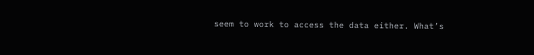seem to work to access the data either. What’s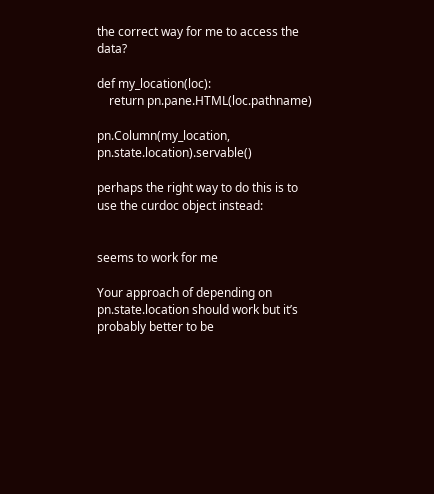the correct way for me to access the data?

def my_location(loc):
    return pn.pane.HTML(loc.pathname)

pn.Column(my_location, pn.state.location).servable()

perhaps the right way to do this is to use the curdoc object instead:


seems to work for me

Your approach of depending on pn.state.location should work but it’s probably better to be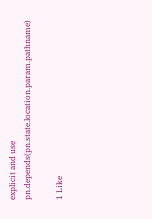explicit and use pn.depends(pn.state.location.param.pathname)

1 Like